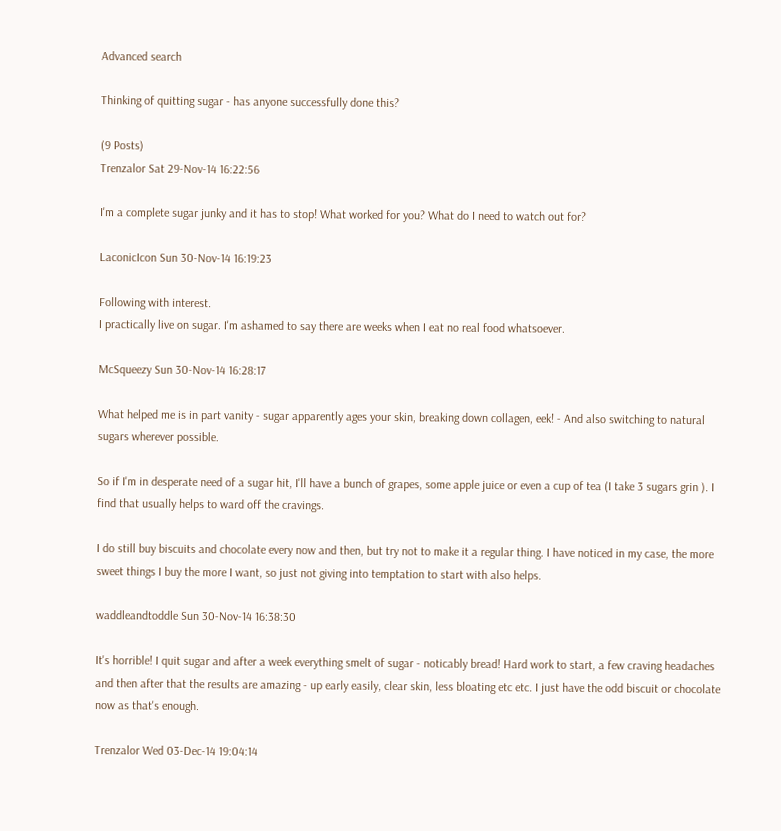Advanced search

Thinking of quitting sugar - has anyone successfully done this?

(9 Posts)
Trenzalor Sat 29-Nov-14 16:22:56

I'm a complete sugar junky and it has to stop! What worked for you? What do I need to watch out for?

LaconicIcon Sun 30-Nov-14 16:19:23

Following with interest.
I practically live on sugar. I'm ashamed to say there are weeks when I eat no real food whatsoever.

McSqueezy Sun 30-Nov-14 16:28:17

What helped me is in part vanity - sugar apparently ages your skin, breaking down collagen, eek! - And also switching to natural sugars wherever possible.

So if I'm in desperate need of a sugar hit, I'll have a bunch of grapes, some apple juice or even a cup of tea (I take 3 sugars grin ). I find that usually helps to ward off the cravings.

I do still buy biscuits and chocolate every now and then, but try not to make it a regular thing. I have noticed in my case, the more sweet things I buy the more I want, so just not giving into temptation to start with also helps.

waddleandtoddle Sun 30-Nov-14 16:38:30

It's horrible! I quit sugar and after a week everything smelt of sugar - noticably bread! Hard work to start, a few craving headaches and then after that the results are amazing - up early easily, clear skin, less bloating etc etc. I just have the odd biscuit or chocolate now as that's enough.

Trenzalor Wed 03-Dec-14 19:04:14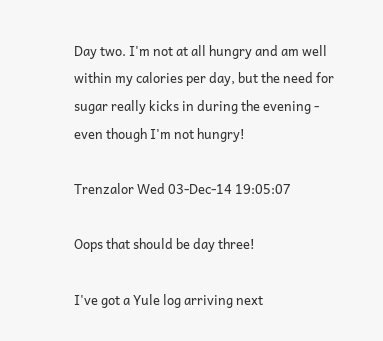Day two. I'm not at all hungry and am well within my calories per day, but the need for sugar really kicks in during the evening - even though I'm not hungry!

Trenzalor Wed 03-Dec-14 19:05:07

Oops that should be day three!

I've got a Yule log arriving next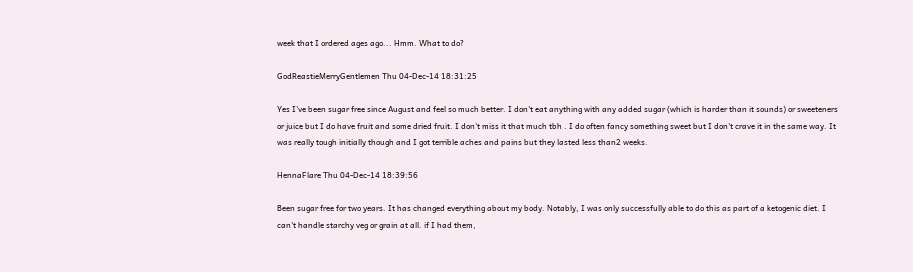week that I ordered ages ago... Hmm. What to do?

GodReastieMerryGentlemen Thu 04-Dec-14 18:31:25

Yes I've been sugar free since August and feel so much better. I don't eat anything with any added sugar (which is harder than it sounds) or sweeteners or juice but I do have fruit and some dried fruit. I don't miss it that much tbh . I do often fancy something sweet but I don't crave it in the same way. It was really tough initially though and I got terrible aches and pains but they lasted less than2 weeks.

HennaFlare Thu 04-Dec-14 18:39:56

Been sugar free for two years. It has changed everything about my body. Notably, I was only successfully able to do this as part of a ketogenic diet. I can't handle starchy veg or grain at all. if I had them,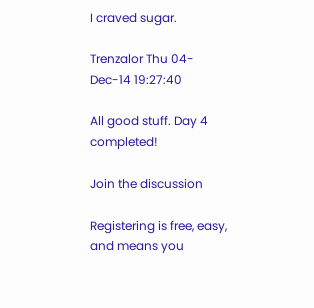I craved sugar.

Trenzalor Thu 04-Dec-14 19:27:40

All good stuff. Day 4 completed!

Join the discussion

Registering is free, easy, and means you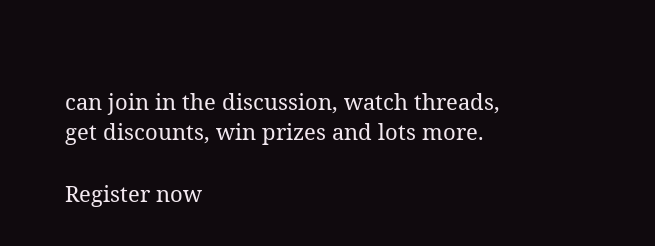can join in the discussion, watch threads, get discounts, win prizes and lots more.

Register now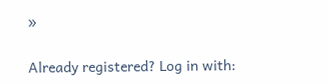»

Already registered? Log in with: